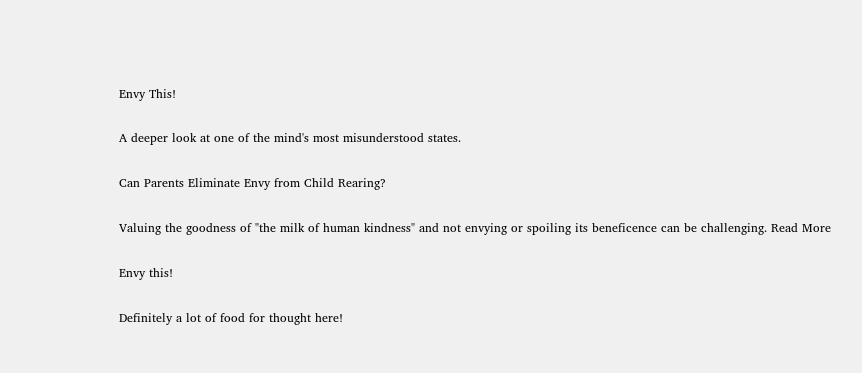Envy This!

A deeper look at one of the mind's most misunderstood states.

Can Parents Eliminate Envy from Child Rearing?

Valuing the goodness of "the milk of human kindness" and not envying or spoiling its beneficence can be challenging. Read More

Envy this!

Definitely a lot of food for thought here!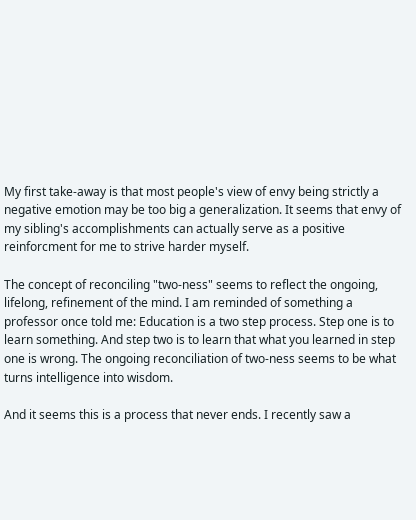My first take-away is that most people's view of envy being strictly a negative emotion may be too big a generalization. It seems that envy of my sibling's accomplishments can actually serve as a positive reinforcment for me to strive harder myself.

The concept of reconciling "two-ness" seems to reflect the ongoing, lifelong, refinement of the mind. I am reminded of something a professor once told me: Education is a two step process. Step one is to learn something. And step two is to learn that what you learned in step one is wrong. The ongoing reconciliation of two-ness seems to be what turns intelligence into wisdom.

And it seems this is a process that never ends. I recently saw a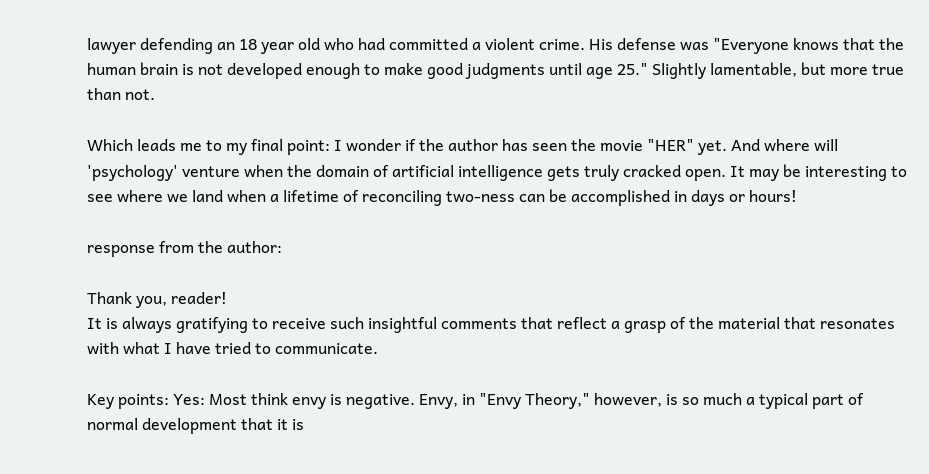lawyer defending an 18 year old who had committed a violent crime. His defense was "Everyone knows that the human brain is not developed enough to make good judgments until age 25." Slightly lamentable, but more true than not.

Which leads me to my final point: I wonder if the author has seen the movie "HER" yet. And where will 'psychology' venture when the domain of artificial intelligence gets truly cracked open. It may be interesting to see where we land when a lifetime of reconciling two-ness can be accomplished in days or hours!

response from the author:

Thank you, reader!
It is always gratifying to receive such insightful comments that reflect a grasp of the material that resonates with what I have tried to communicate.

Key points: Yes: Most think envy is negative. Envy, in "Envy Theory," however, is so much a typical part of normal development that it is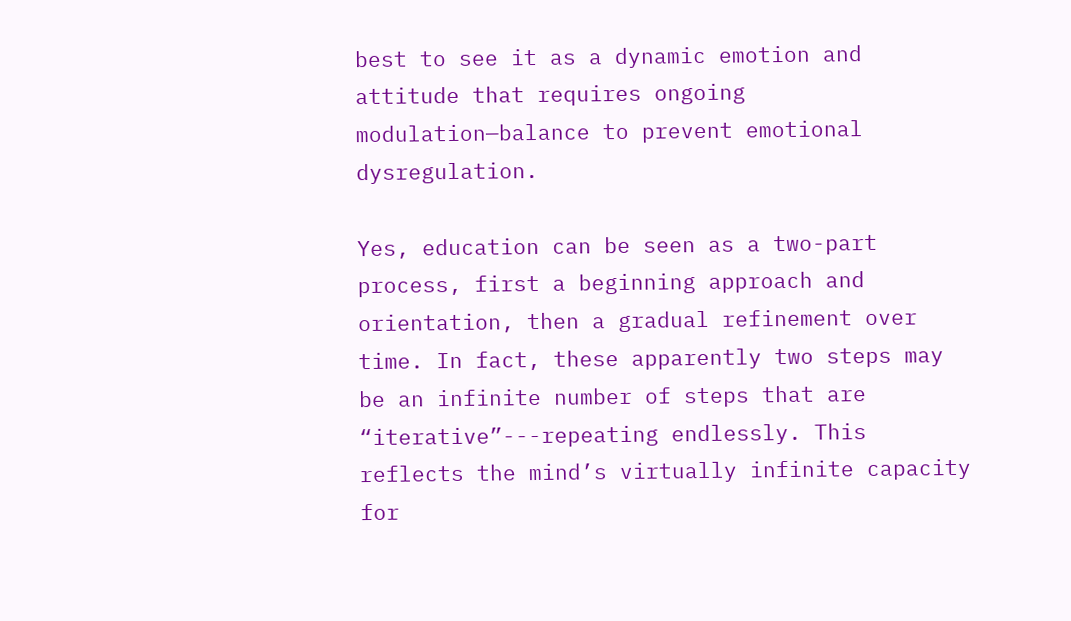best to see it as a dynamic emotion and attitude that requires ongoing modulation—balance to prevent emotional dysregulation.

Yes, education can be seen as a two-part process, first a beginning approach and orientation, then a gradual refinement over time. In fact, these apparently two steps may be an infinite number of steps that are “iterative”---repeating endlessly. This reflects the mind’s virtually infinite capacity for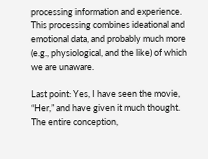processing information and experience. This processing combines ideational and emotional data, and probably much more (e.g., physiological, and the like) of which we are unaware.

Last point: Yes, I have seen the movie, “Her,” and have given it much thought.
The entire conception,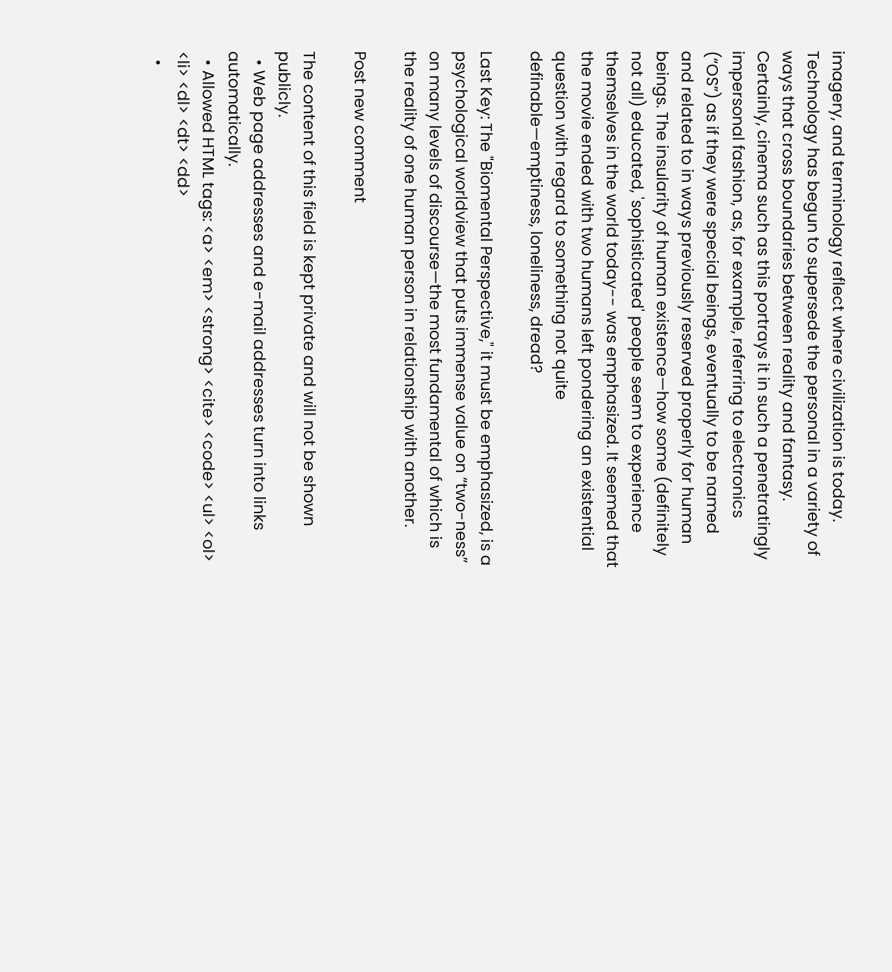imagery, and terminology reflect where civilization is today. Technology has begun to supersede the personal in a variety of ways that cross boundaries between reality and fantasy.
Certainly, cinema such as this portrays it in such a penetratingly impersonal fashion, as, for example, referring to electronics (“OS”) as if they were special beings, eventually to be named and related to in ways previously reserved properly for human beings. The insularity of human existence—how some (definitely not all) educated, 'sophisticated' people seem to experience themselves in the world today-- was emphasized. It seemed that the movie ended with two humans left pondering an existential question with regard to something not quite definable—emptiness, loneliness, dread?

Last Key: The "Biomental Perspective," it must be emphasized, is a psychological worldview that puts immense value on “two-ness” on many levels of discourse—the most fundamental of which is the reality of one human person in relationship with another.

Post new comment

The content of this field is kept private and will not be shown publicly.
  • Web page addresses and e-mail addresses turn into links automatically.
  • Allowed HTML tags: <a> <em> <strong> <cite> <code> <ul> <ol> <li> <dl> <dt> <dd>
  •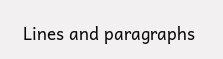Lines and paragraphs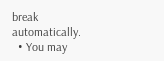break automatically.
  • You may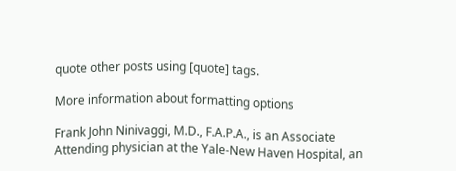quote other posts using [quote] tags.

More information about formatting options

Frank John Ninivaggi, M.D., F.A.P.A., is an Associate Attending physician at the Yale-New Haven Hospital, an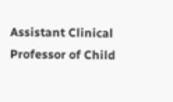Assistant Clinical Professor of Child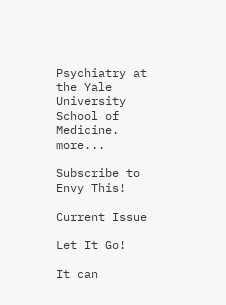Psychiatry at the Yale University School of Medicine. more...

Subscribe to Envy This!

Current Issue

Let It Go!

It can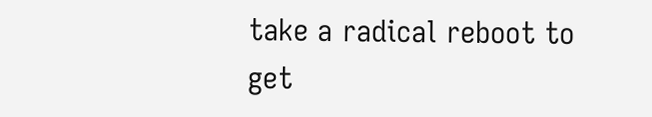take a radical reboot to get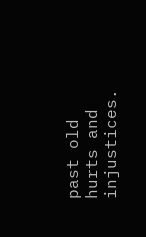past old hurts and injustices.